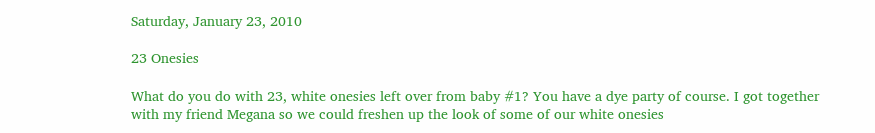Saturday, January 23, 2010

23 Onesies

What do you do with 23, white onesies left over from baby #1? You have a dye party of course. I got together with my friend Megana so we could freshen up the look of some of our white onesies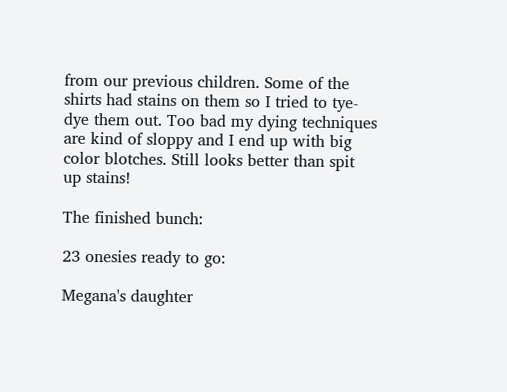from our previous children. Some of the shirts had stains on them so I tried to tye-dye them out. Too bad my dying techniques are kind of sloppy and I end up with big color blotches. Still looks better than spit up stains!

The finished bunch:

23 onesies ready to go:

Megana's daughter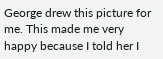George drew this picture for me. This made me very happy because I told her I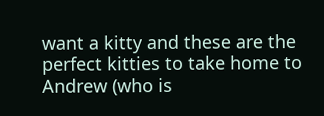want a kitty and these are the perfect kitties to take home to Andrew (who is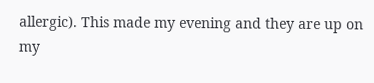allergic). This made my evening and they are up on my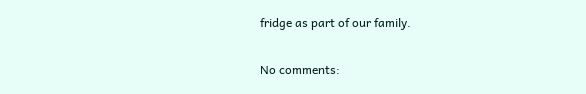fridge as part of our family.

No comments: